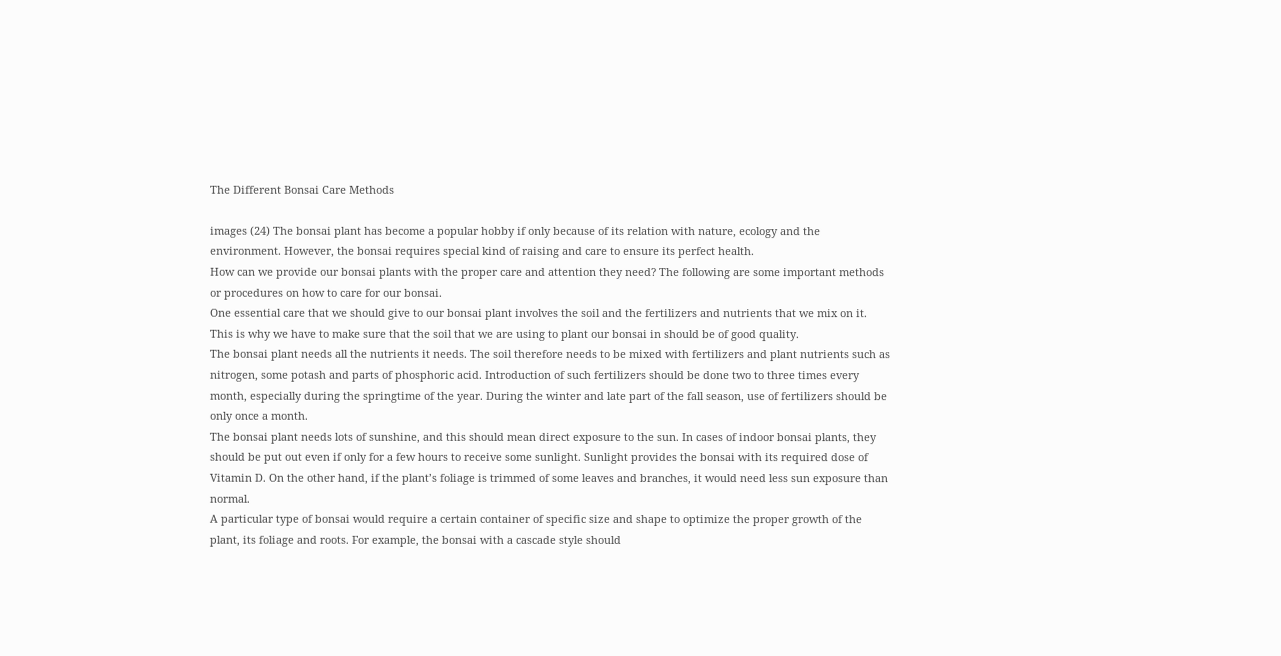The Different Bonsai Care Methods

images (24) The bonsai plant has become a popular hobby if only because of its relation with nature, ecology and the environment. However, the bonsai requires special kind of raising and care to ensure its perfect health.
How can we provide our bonsai plants with the proper care and attention they need? The following are some important methods or procedures on how to care for our bonsai.
One essential care that we should give to our bonsai plant involves the soil and the fertilizers and nutrients that we mix on it. This is why we have to make sure that the soil that we are using to plant our bonsai in should be of good quality.
The bonsai plant needs all the nutrients it needs. The soil therefore needs to be mixed with fertilizers and plant nutrients such as nitrogen, some potash and parts of phosphoric acid. Introduction of such fertilizers should be done two to three times every month, especially during the springtime of the year. During the winter and late part of the fall season, use of fertilizers should be only once a month.
The bonsai plant needs lots of sunshine, and this should mean direct exposure to the sun. In cases of indoor bonsai plants, they should be put out even if only for a few hours to receive some sunlight. Sunlight provides the bonsai with its required dose of Vitamin D. On the other hand, if the plant’s foliage is trimmed of some leaves and branches, it would need less sun exposure than normal.
A particular type of bonsai would require a certain container of specific size and shape to optimize the proper growth of the plant, its foliage and roots. For example, the bonsai with a cascade style should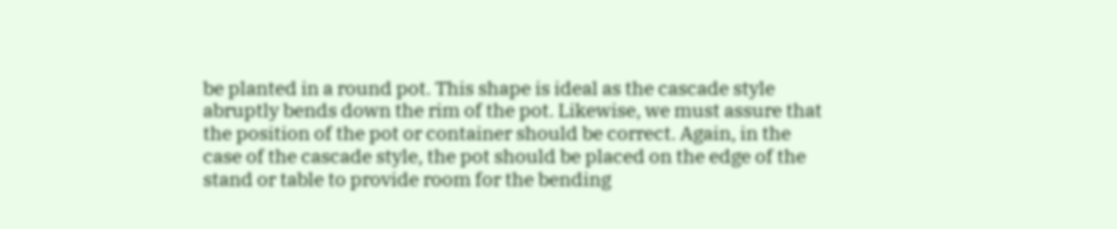be planted in a round pot. This shape is ideal as the cascade style abruptly bends down the rim of the pot. Likewise, we must assure that the position of the pot or container should be correct. Again, in the case of the cascade style, the pot should be placed on the edge of the stand or table to provide room for the bending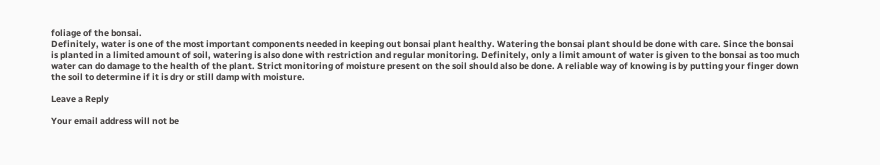foliage of the bonsai.
Definitely, water is one of the most important components needed in keeping out bonsai plant healthy. Watering the bonsai plant should be done with care. Since the bonsai is planted in a limited amount of soil, watering is also done with restriction and regular monitoring. Definitely, only a limit amount of water is given to the bonsai as too much water can do damage to the health of the plant. Strict monitoring of moisture present on the soil should also be done. A reliable way of knowing is by putting your finger down the soil to determine if it is dry or still damp with moisture.

Leave a Reply

Your email address will not be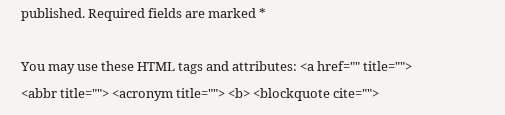published. Required fields are marked *

You may use these HTML tags and attributes: <a href="" title=""> <abbr title=""> <acronym title=""> <b> <blockquote cite="">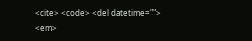<cite> <code> <del datetime=""> <em>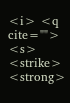<i> <q cite=""> <s> <strike> <strong>